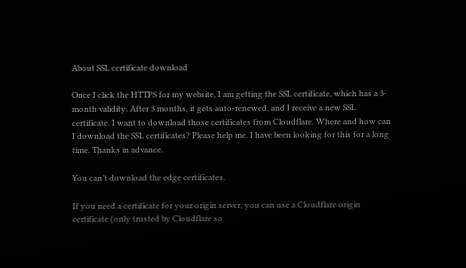About SSL certificate download

Once I click the HTTPS for my website, I am getting the SSL certificate, which has a 3-month validity. After 3 months, it gets auto-renewed, and I receive a new SSL certificate. I want to download those certificates from Cloudflare. Where and how can I download the SSL certificates? Please help me. I have been looking for this for a long time. Thanks in advance.

You can’t download the edge certificates.

If you need a certificate for your origin server, you can use a Cloudflare origin certificate (only trusted by Cloudflare so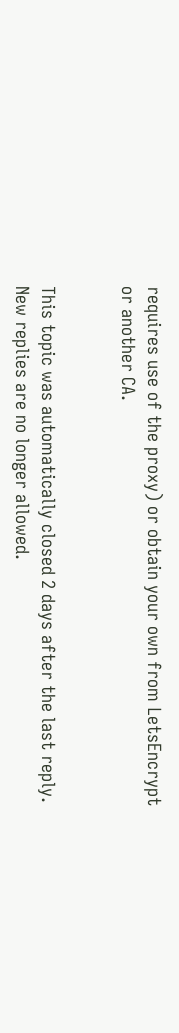requires use of the proxy) or obtain your own from LetsEncrypt or another CA.


This topic was automatically closed 2 days after the last reply. New replies are no longer allowed.